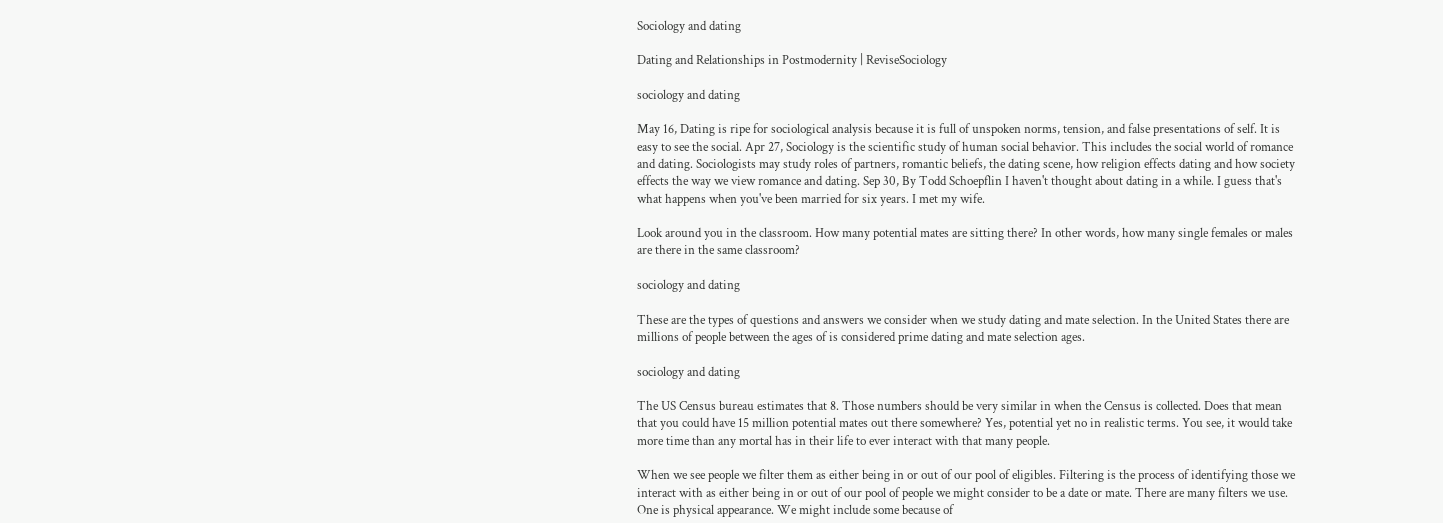Sociology and dating

Dating and Relationships in Postmodernity | ReviseSociology

sociology and dating

May 16, Dating is ripe for sociological analysis because it is full of unspoken norms, tension, and false presentations of self. It is easy to see the social. Apr 27, Sociology is the scientific study of human social behavior. This includes the social world of romance and dating. Sociologists may study roles of partners, romantic beliefs, the dating scene, how religion effects dating and how society effects the way we view romance and dating. Sep 30, By Todd Schoepflin I haven't thought about dating in a while. I guess that's what happens when you've been married for six years. I met my wife.

Look around you in the classroom. How many potential mates are sitting there? In other words, how many single females or males are there in the same classroom?

sociology and dating

These are the types of questions and answers we consider when we study dating and mate selection. In the United States there are millions of people between the ages of is considered prime dating and mate selection ages.

sociology and dating

The US Census bureau estimates that 8. Those numbers should be very similar in when the Census is collected. Does that mean that you could have 15 million potential mates out there somewhere? Yes, potential yet no in realistic terms. You see, it would take more time than any mortal has in their life to ever interact with that many people.

When we see people we filter them as either being in or out of our pool of eligibles. Filtering is the process of identifying those we interact with as either being in or out of our pool of people we might consider to be a date or mate. There are many filters we use. One is physical appearance. We might include some because of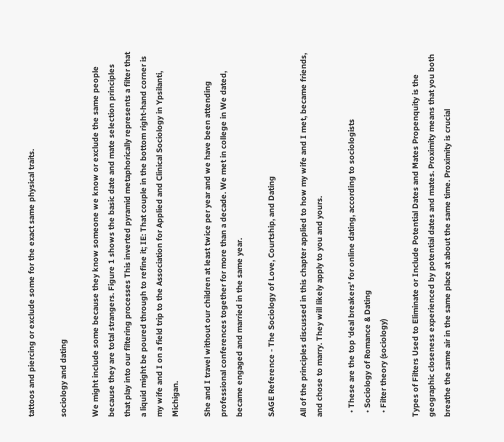tattoos and piercing or exclude some for the exact same physical traits.

sociology and dating

We might include some because they know someone we know or exclude the same people because they are total strangers. Figure 1 shows the basic date and mate selection principles that play into our filtering processes This inverted pyramid metaphorically represents a filter that a liquid might be poured through to refine it; IE: That couple in the bottom right-hand corner is my wife and I on a field trip to the Association for Applied and Clinical Sociology in Ypsilanti, Michigan.

She and I travel without our children at least twice per year and we have been attending professional conferences together for more than a decade. We met in college in We dated, became engaged and married in the same year.

SAGE Reference - The Sociology of Love, Courtship, and Dating

All of the principles discussed in this chapter applied to how my wife and I met, became friends, and chose to marry. They will likely apply to you and yours.

  • These are the top ‘deal breakers’ for online dating, according to sociologists
  • Sociology of Romance & Dating
  • Filter theory (sociology)

Types of Filters Used to Eliminate or Include Potential Dates and Mates Propenquity is the geographic closeness experienced by potential dates and mates. Proximity means that you both breathe the same air in the same place at about the same time. Proximity is crucial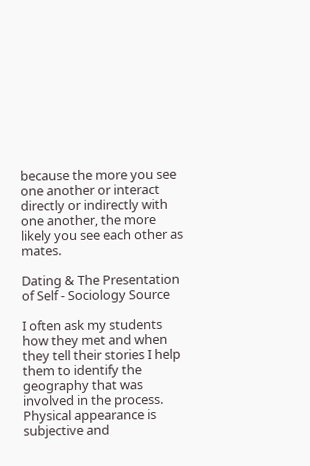because the more you see one another or interact directly or indirectly with one another, the more likely you see each other as mates.

Dating & The Presentation of Self - Sociology Source

I often ask my students how they met and when they tell their stories I help them to identify the geography that was involved in the process. Physical appearance is subjective and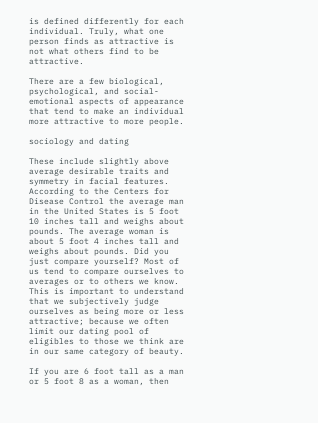is defined differently for each individual. Truly, what one person finds as attractive is not what others find to be attractive.

There are a few biological, psychological, and social-emotional aspects of appearance that tend to make an individual more attractive to more people.

sociology and dating

These include slightly above average desirable traits and symmetry in facial features. According to the Centers for Disease Control the average man in the United States is 5 foot 10 inches tall and weighs about pounds. The average woman is about 5 foot 4 inches tall and weighs about pounds. Did you just compare yourself? Most of us tend to compare ourselves to averages or to others we know. This is important to understand that we subjectively judge ourselves as being more or less attractive; because we often limit our dating pool of eligibles to those we think are in our same category of beauty.

If you are 6 foot tall as a man or 5 foot 8 as a woman, then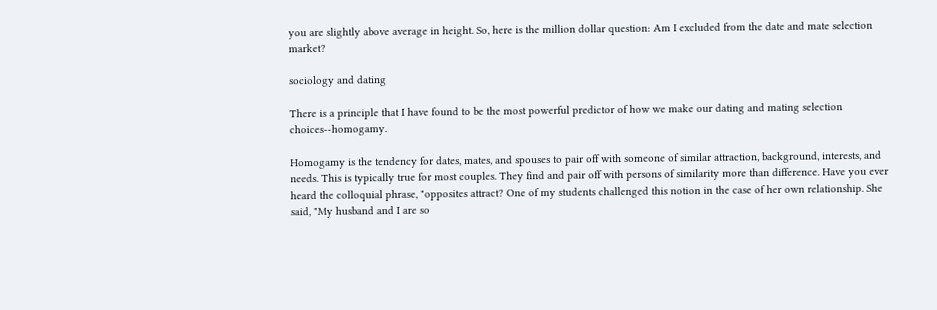you are slightly above average in height. So, here is the million dollar question: Am I excluded from the date and mate selection market?

sociology and dating

There is a principle that I have found to be the most powerful predictor of how we make our dating and mating selection choices--homogamy.

Homogamy is the tendency for dates, mates, and spouses to pair off with someone of similar attraction, background, interests, and needs. This is typically true for most couples. They find and pair off with persons of similarity more than difference. Have you ever heard the colloquial phrase, "opposites attract? One of my students challenged this notion in the case of her own relationship. She said, "My husband and I are so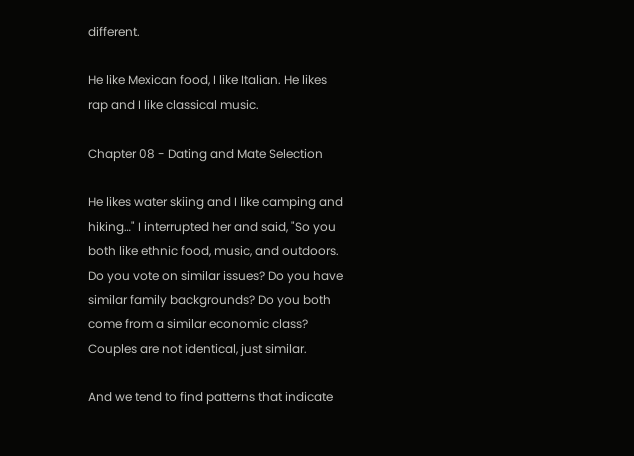different.

He like Mexican food, I like Italian. He likes rap and I like classical music.

Chapter 08 - Dating and Mate Selection

He likes water skiing and I like camping and hiking…" I interrupted her and said, "So you both like ethnic food, music, and outdoors. Do you vote on similar issues? Do you have similar family backgrounds? Do you both come from a similar economic class? Couples are not identical, just similar.

And we tend to find patterns that indicate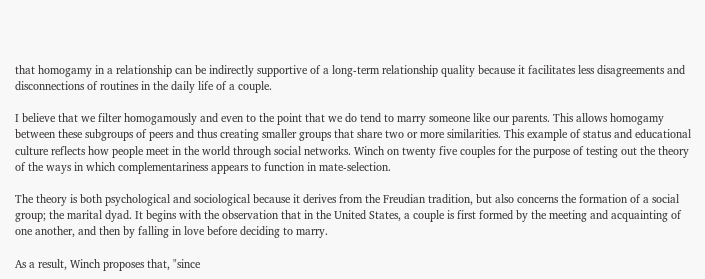that homogamy in a relationship can be indirectly supportive of a long-term relationship quality because it facilitates less disagreements and disconnections of routines in the daily life of a couple.

I believe that we filter homogamously and even to the point that we do tend to marry someone like our parents. This allows homogamy between these subgroups of peers and thus creating smaller groups that share two or more similarities. This example of status and educational culture reflects how people meet in the world through social networks. Winch on twenty five couples for the purpose of testing out the theory of the ways in which complementariness appears to function in mate-selection.

The theory is both psychological and sociological because it derives from the Freudian tradition, but also concerns the formation of a social group; the marital dyad. It begins with the observation that in the United States, a couple is first formed by the meeting and acquainting of one another, and then by falling in love before deciding to marry.

As a result, Winch proposes that, "since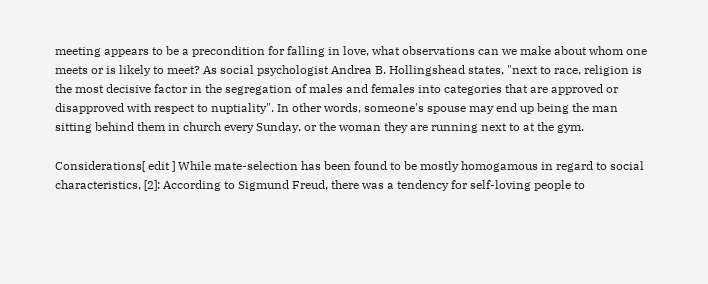meeting appears to be a precondition for falling in love, what observations can we make about whom one meets or is likely to meet? As social psychologist Andrea B. Hollingshead states, "next to race, religion is the most decisive factor in the segregation of males and females into categories that are approved or disapproved with respect to nuptiality". In other words, someone's spouse may end up being the man sitting behind them in church every Sunday, or the woman they are running next to at the gym.

Considerations[ edit ] While mate-selection has been found to be mostly homogamous in regard to social characteristics, [2]: According to Sigmund Freud, there was a tendency for self-loving people to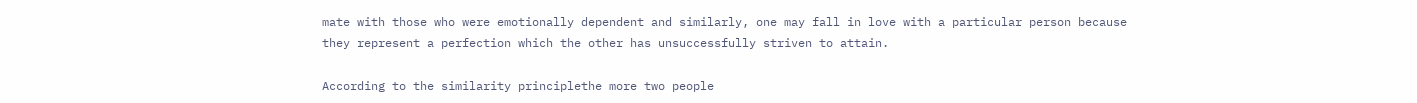mate with those who were emotionally dependent and similarly, one may fall in love with a particular person because they represent a perfection which the other has unsuccessfully striven to attain.

According to the similarity principlethe more two people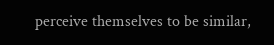perceive themselves to be similar,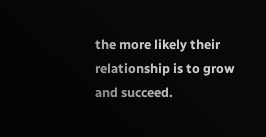the more likely their relationship is to grow and succeed.